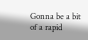Gonna be a bit of a rapid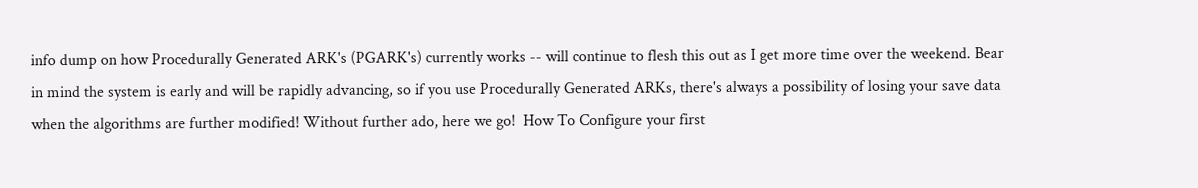info dump on how Procedurally Generated ARK's (PGARK's) currently works -- will continue to flesh this out as I get more time over the weekend. Bear in mind the system is early and will be rapidly advancing, so if you use Procedurally Generated ARKs, there's always a possibility of losing your save data when the algorithms are further modified! Without further ado, here we go!  How To Configure your first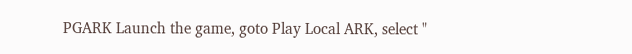PGARK Launch the game, goto Play Local ARK, select "